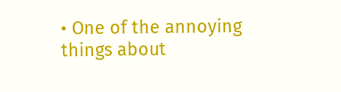• One of the annoying things about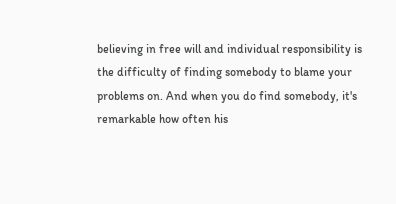believing in free will and individual responsibility is the difficulty of finding somebody to blame your problems on. And when you do find somebody, it's remarkable how often his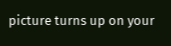picture turns up on your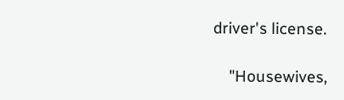driver's license.

    "Housewives,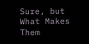Sure, but What Makes Them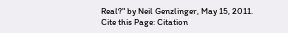Real?" by Neil Genzlinger, May 15, 2011.
Cite this Page: Citation